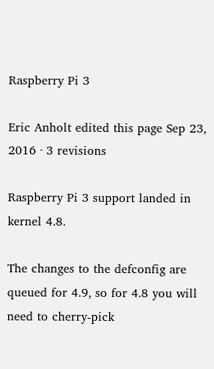Raspberry Pi 3

Eric Anholt edited this page Sep 23, 2016 · 3 revisions

Raspberry Pi 3 support landed in kernel 4.8.

The changes to the defconfig are queued for 4.9, so for 4.8 you will need to cherry-pick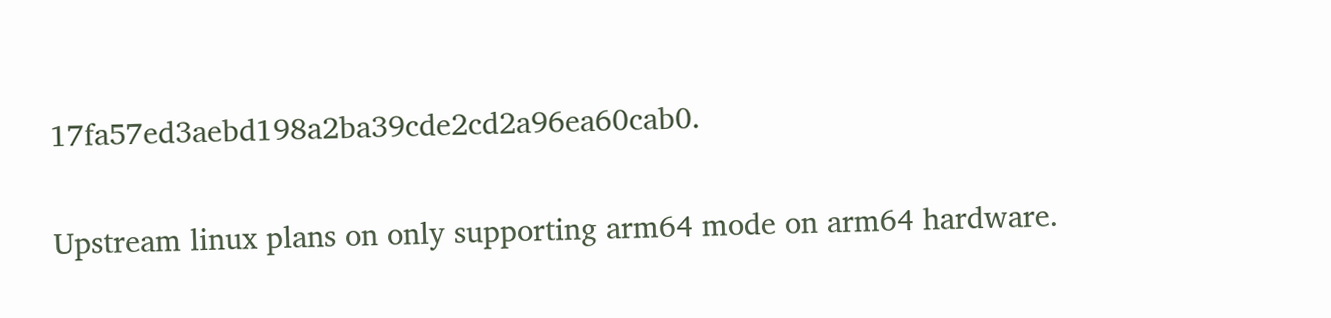17fa57ed3aebd198a2ba39cde2cd2a96ea60cab0.

Upstream linux plans on only supporting arm64 mode on arm64 hardware.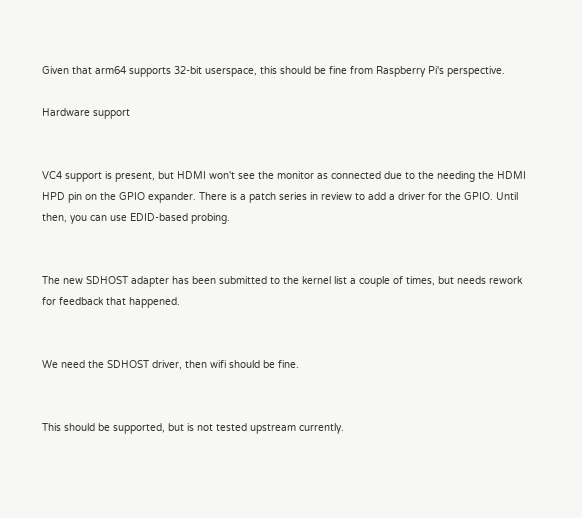Given that arm64 supports 32-bit userspace, this should be fine from Raspberry Pi's perspective.

Hardware support


VC4 support is present, but HDMI won't see the monitor as connected due to the needing the HDMI HPD pin on the GPIO expander. There is a patch series in review to add a driver for the GPIO. Until then, you can use EDID-based probing.


The new SDHOST adapter has been submitted to the kernel list a couple of times, but needs rework for feedback that happened.


We need the SDHOST driver, then wifi should be fine.


This should be supported, but is not tested upstream currently.